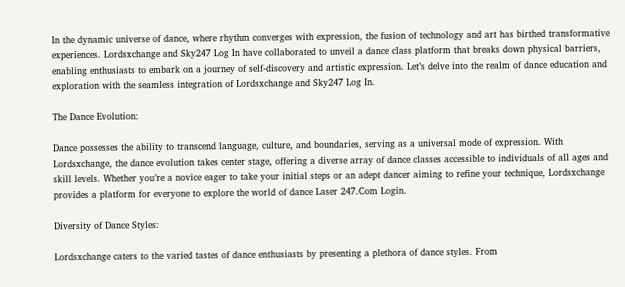In the dynamic universe of dance, where rhythm converges with expression, the fusion of technology and art has birthed transformative experiences. Lordsxchange and Sky247 Log In have collaborated to unveil a dance class platform that breaks down physical barriers, enabling enthusiasts to embark on a journey of self-discovery and artistic expression. Let’s delve into the realm of dance education and exploration with the seamless integration of Lordsxchange and Sky247 Log In.

The Dance Evolution:

Dance possesses the ability to transcend language, culture, and boundaries, serving as a universal mode of expression. With Lordsxchange, the dance evolution takes center stage, offering a diverse array of dance classes accessible to individuals of all ages and skill levels. Whether you’re a novice eager to take your initial steps or an adept dancer aiming to refine your technique, Lordsxchange provides a platform for everyone to explore the world of dance Laser 247.Com Login.

Diversity of Dance Styles:

Lordsxchange caters to the varied tastes of dance enthusiasts by presenting a plethora of dance styles. From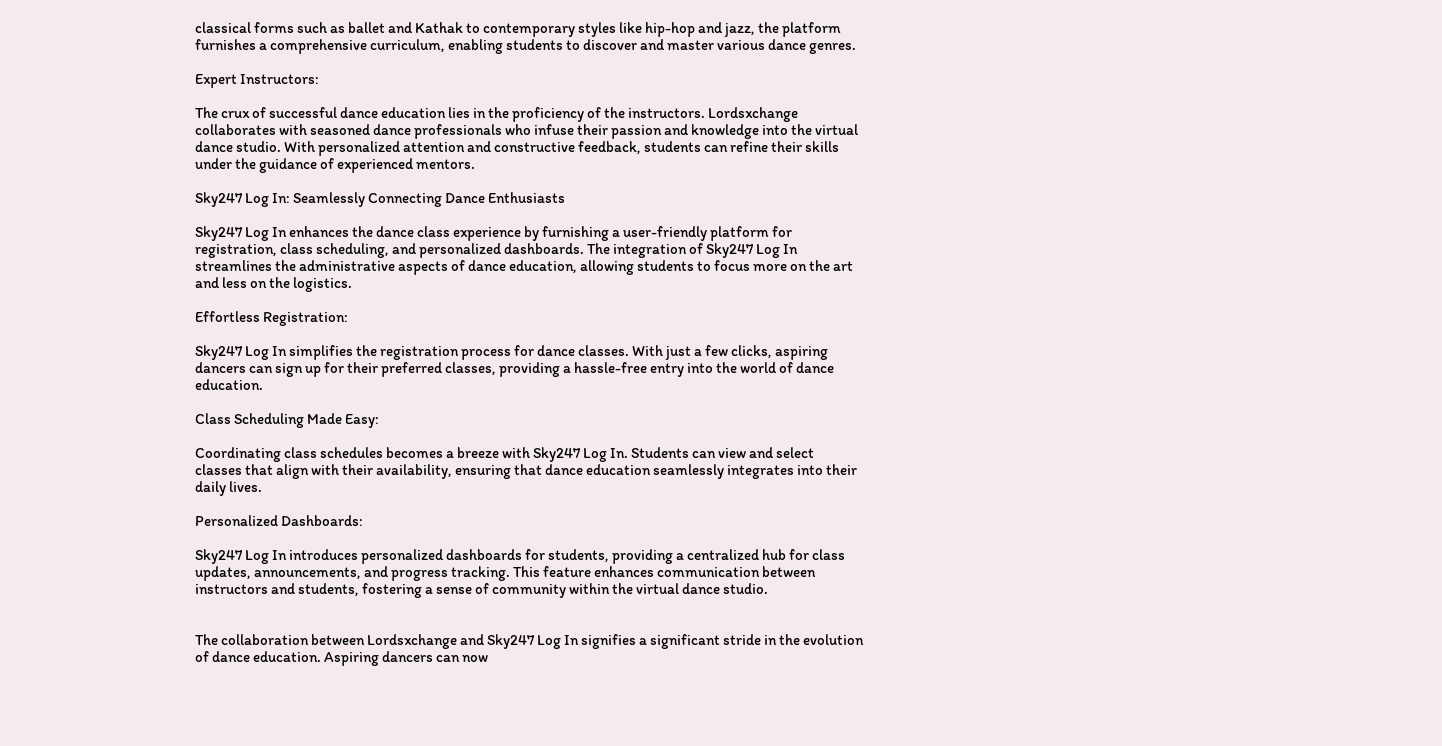classical forms such as ballet and Kathak to contemporary styles like hip-hop and jazz, the platform furnishes a comprehensive curriculum, enabling students to discover and master various dance genres.

Expert Instructors:

The crux of successful dance education lies in the proficiency of the instructors. Lordsxchange collaborates with seasoned dance professionals who infuse their passion and knowledge into the virtual dance studio. With personalized attention and constructive feedback, students can refine their skills under the guidance of experienced mentors.

Sky247 Log In: Seamlessly Connecting Dance Enthusiasts

Sky247 Log In enhances the dance class experience by furnishing a user-friendly platform for registration, class scheduling, and personalized dashboards. The integration of Sky247 Log In streamlines the administrative aspects of dance education, allowing students to focus more on the art and less on the logistics.

Effortless Registration:

Sky247 Log In simplifies the registration process for dance classes. With just a few clicks, aspiring dancers can sign up for their preferred classes, providing a hassle-free entry into the world of dance education.

Class Scheduling Made Easy:

Coordinating class schedules becomes a breeze with Sky247 Log In. Students can view and select classes that align with their availability, ensuring that dance education seamlessly integrates into their daily lives.

Personalized Dashboards:

Sky247 Log In introduces personalized dashboards for students, providing a centralized hub for class updates, announcements, and progress tracking. This feature enhances communication between instructors and students, fostering a sense of community within the virtual dance studio.


The collaboration between Lordsxchange and Sky247 Log In signifies a significant stride in the evolution of dance education. Aspiring dancers can now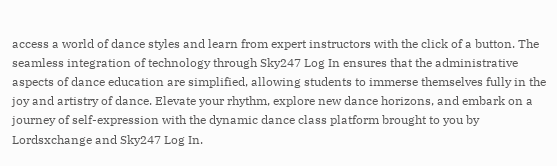access a world of dance styles and learn from expert instructors with the click of a button. The seamless integration of technology through Sky247 Log In ensures that the administrative aspects of dance education are simplified, allowing students to immerse themselves fully in the joy and artistry of dance. Elevate your rhythm, explore new dance horizons, and embark on a journey of self-expression with the dynamic dance class platform brought to you by Lordsxchange and Sky247 Log In.